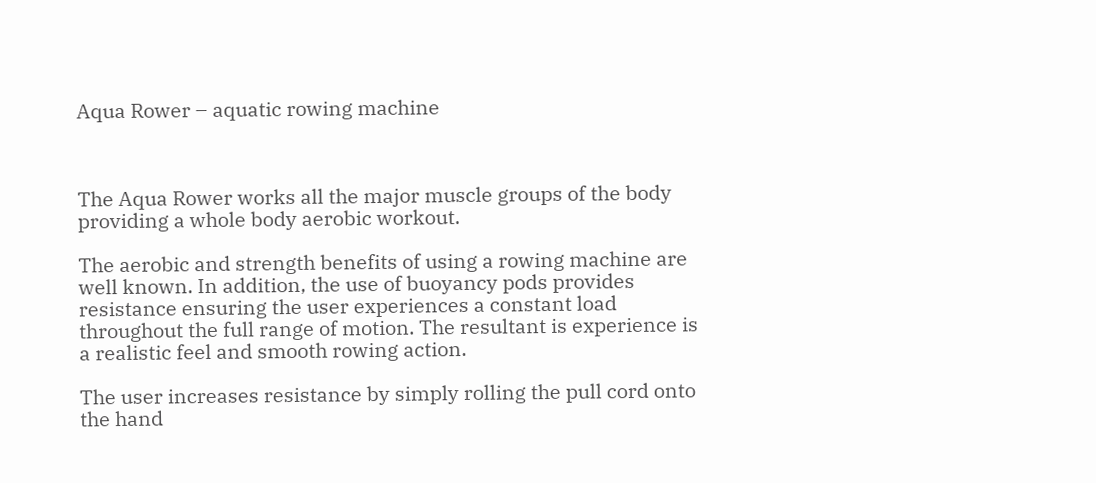Aqua Rower – aquatic rowing machine



The Aqua Rower works all the major muscle groups of the body providing a whole body aerobic workout.

The aerobic and strength benefits of using a rowing machine are well known. In addition, the use of buoyancy pods provides resistance ensuring the user experiences a constant load throughout the full range of motion. The resultant is experience is a realistic feel and smooth rowing action.

The user increases resistance by simply rolling the pull cord onto the hand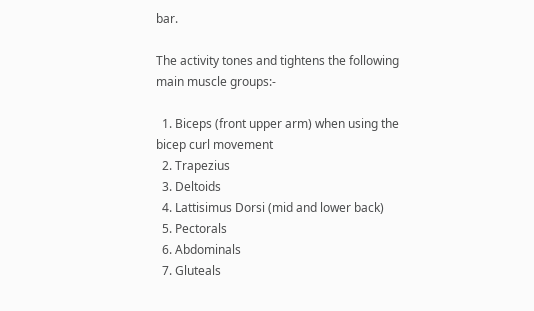bar.

The activity tones and tightens the following main muscle groups:-

  1. Biceps (front upper arm) when using the bicep curl movement
  2. Trapezius
  3. Deltoids
  4. Lattisimus Dorsi (mid and lower back)
  5. Pectorals
  6. Abdominals
  7. Gluteals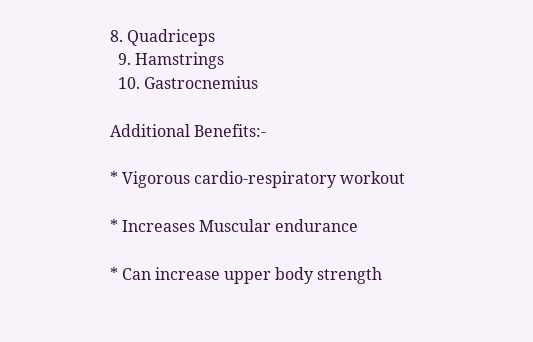8. Quadriceps
  9. Hamstrings
  10. Gastrocnemius

Additional Benefits:-

* Vigorous cardio-respiratory workout

* Increases Muscular endurance

* Can increase upper body strength